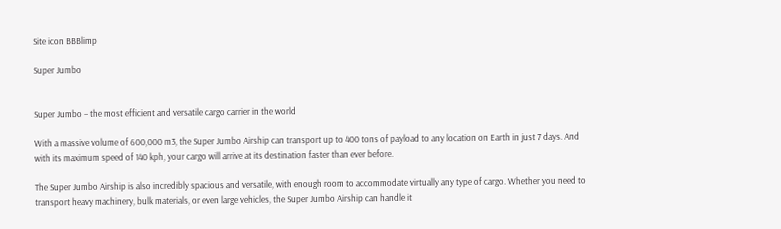Site icon BBBlimp

Super Jumbo


Super Jumbo – the most efficient and versatile cargo carrier in the world

With a massive volume of 600,000 m3, the Super Jumbo Airship can transport up to 400 tons of payload to any location on Earth in just 7 days. And with its maximum speed of 140 kph, your cargo will arrive at its destination faster than ever before.

The Super Jumbo Airship is also incredibly spacious and versatile, with enough room to accommodate virtually any type of cargo. Whether you need to transport heavy machinery, bulk materials, or even large vehicles, the Super Jumbo Airship can handle it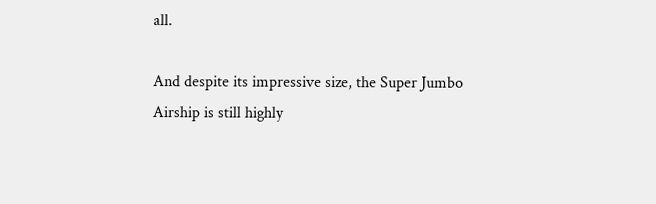all.

And despite its impressive size, the Super Jumbo Airship is still highly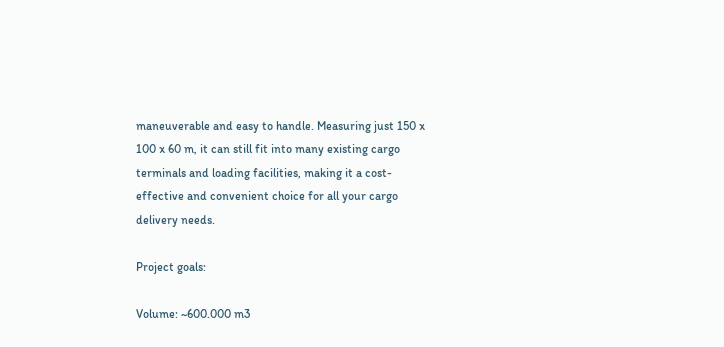maneuverable and easy to handle. Measuring just 150 x 100 x 60 m, it can still fit into many existing cargo terminals and loading facilities, making it a cost-effective and convenient choice for all your cargo delivery needs.

Project goals:

Volume: ~600.000 m3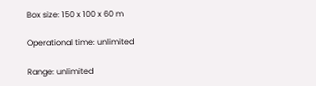Box size: 150 x 100 x 60 m

Operational time: unlimited

Range: unlimited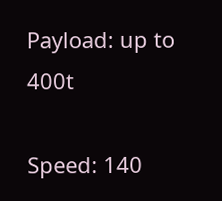Payload: up to 400t

Speed: 140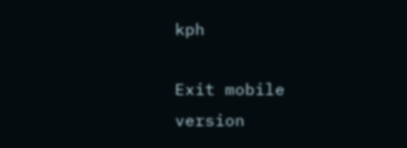kph

Exit mobile version